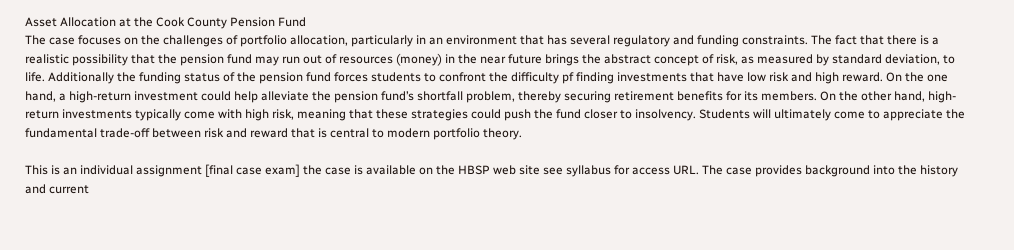Asset Allocation at the Cook County Pension Fund
The case focuses on the challenges of portfolio allocation, particularly in an environment that has several regulatory and funding constraints. The fact that there is a realistic possibility that the pension fund may run out of resources (money) in the near future brings the abstract concept of risk, as measured by standard deviation, to life. Additionally the funding status of the pension fund forces students to confront the difficulty pf finding investments that have low risk and high reward. On the one hand, a high-return investment could help alleviate the pension fund’s shortfall problem, thereby securing retirement benefits for its members. On the other hand, high-return investments typically come with high risk, meaning that these strategies could push the fund closer to insolvency. Students will ultimately come to appreciate the fundamental trade-off between risk and reward that is central to modern portfolio theory.

This is an individual assignment [final case exam] the case is available on the HBSP web site see syllabus for access URL. The case provides background into the history and current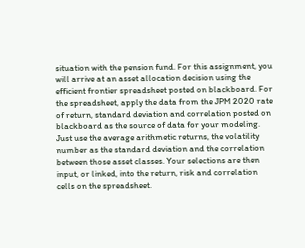situation with the pension fund. For this assignment, you will arrive at an asset allocation decision using the efficient frontier spreadsheet posted on blackboard. For the spreadsheet, apply the data from the JPM 2020 rate of return, standard deviation and correlation posted on blackboard as the source of data for your modeling. Just use the average arithmetic returns, the volatility number as the standard deviation and the correlation between those asset classes. Your selections are then input, or linked, into the return, risk and correlation cells on the spreadsheet.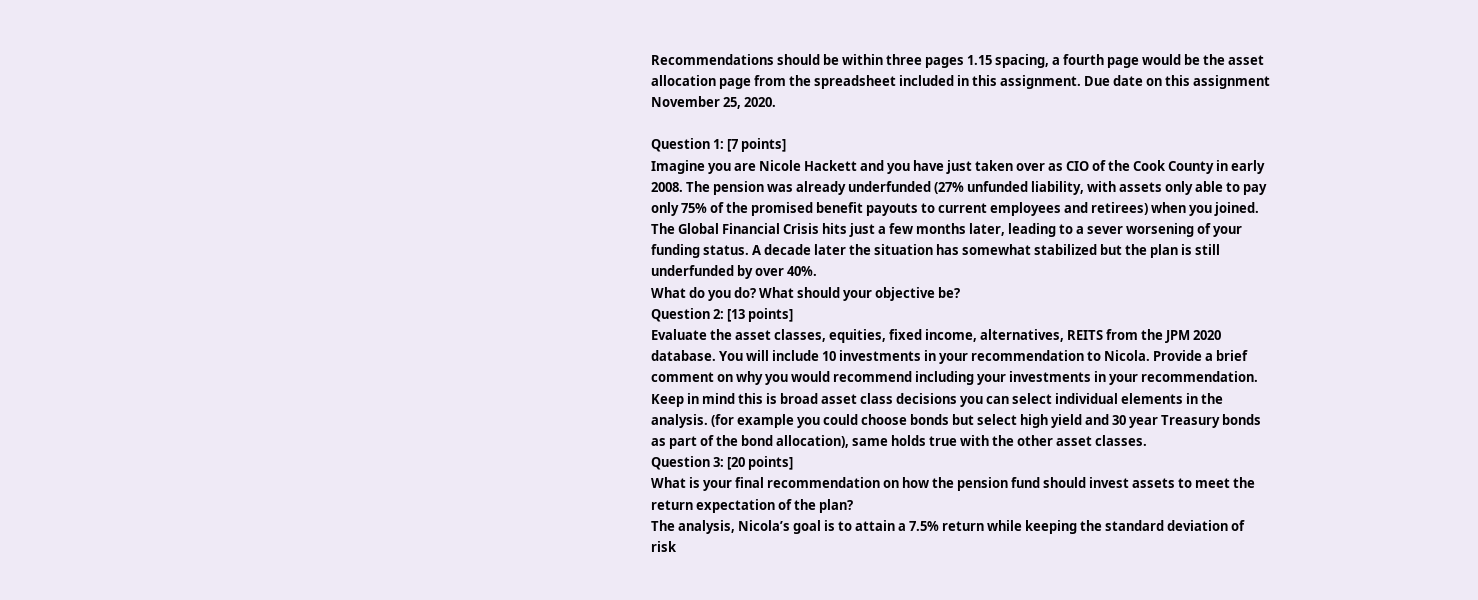Recommendations should be within three pages 1.15 spacing, a fourth page would be the asset allocation page from the spreadsheet included in this assignment. Due date on this assignment November 25, 2020.

Question 1: [7 points]
Imagine you are Nicole Hackett and you have just taken over as CIO of the Cook County in early 2008. The pension was already underfunded (27% unfunded liability, with assets only able to pay only 75% of the promised benefit payouts to current employees and retirees) when you joined. The Global Financial Crisis hits just a few months later, leading to a sever worsening of your funding status. A decade later the situation has somewhat stabilized but the plan is still underfunded by over 40%.
What do you do? What should your objective be?
Question 2: [13 points]
Evaluate the asset classes, equities, fixed income, alternatives, REITS from the JPM 2020 database. You will include 10 investments in your recommendation to Nicola. Provide a brief comment on why you would recommend including your investments in your recommendation. Keep in mind this is broad asset class decisions you can select individual elements in the analysis. (for example you could choose bonds but select high yield and 30 year Treasury bonds as part of the bond allocation), same holds true with the other asset classes.
Question 3: [20 points]
What is your final recommendation on how the pension fund should invest assets to meet the return expectation of the plan?
The analysis, Nicola’s goal is to attain a 7.5% return while keeping the standard deviation of risk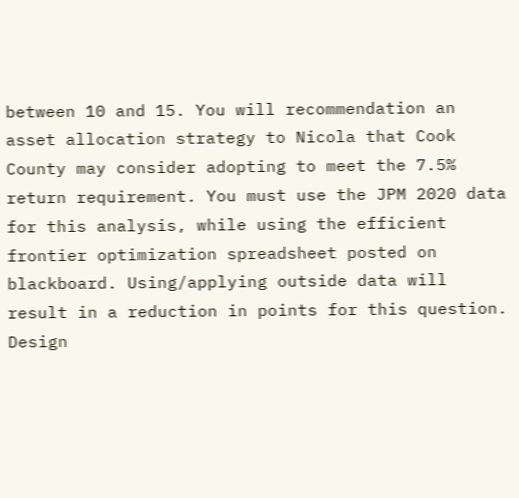between 10 and 15. You will recommendation an asset allocation strategy to Nicola that Cook County may consider adopting to meet the 7.5% return requirement. You must use the JPM 2020 data for this analysis, while using the efficient frontier optimization spreadsheet posted on blackboard. Using/applying outside data will result in a reduction in points for this question. Design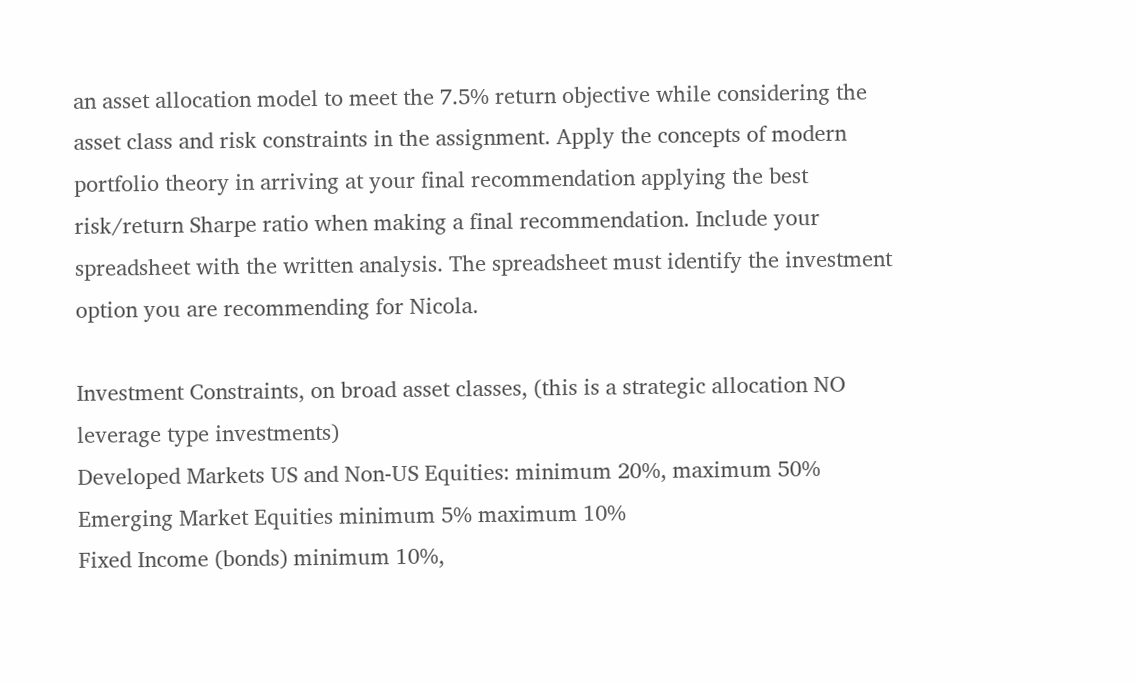an asset allocation model to meet the 7.5% return objective while considering the asset class and risk constraints in the assignment. Apply the concepts of modern portfolio theory in arriving at your final recommendation applying the best risk/return Sharpe ratio when making a final recommendation. Include your spreadsheet with the written analysis. The spreadsheet must identify the investment option you are recommending for Nicola.

Investment Constraints, on broad asset classes, (this is a strategic allocation NO leverage type investments)
Developed Markets US and Non-US Equities: minimum 20%, maximum 50%
Emerging Market Equities minimum 5% maximum 10%
Fixed Income (bonds) minimum 10%,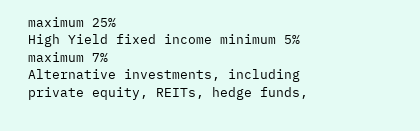maximum 25%
High Yield fixed income minimum 5% maximum 7%
Alternative investments, including private equity, REITs, hedge funds,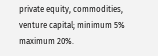private equity, commodities, venture capital; minimum 5% maximum 20%.